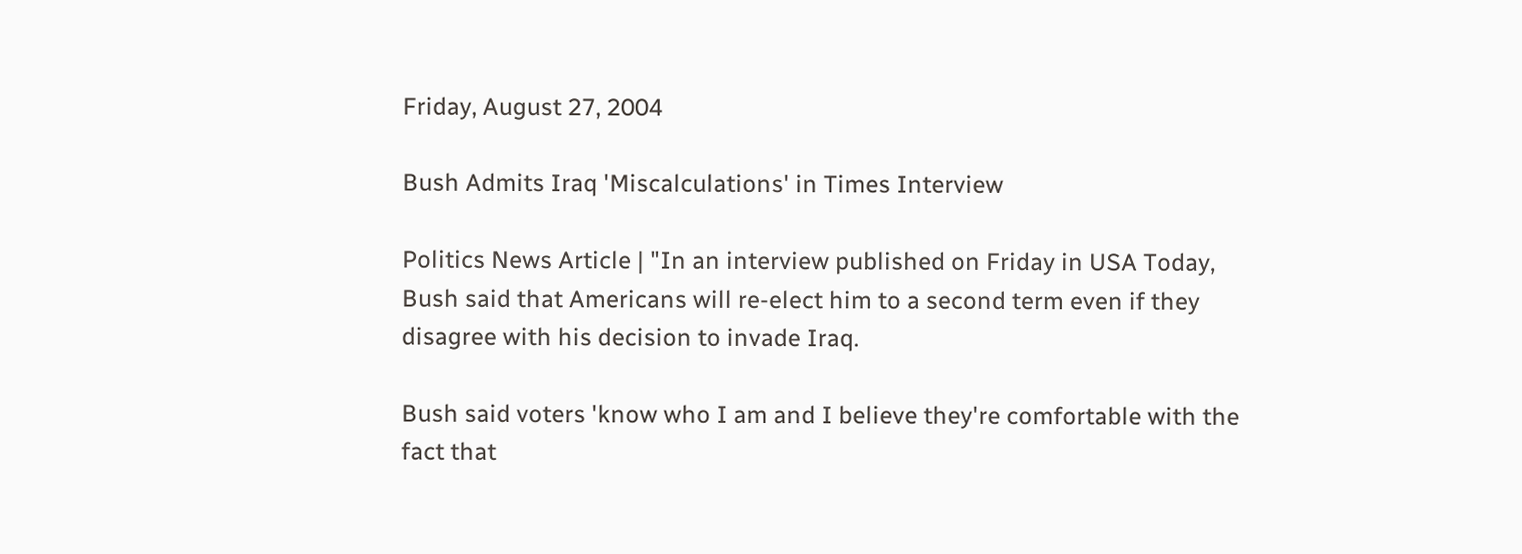Friday, August 27, 2004

Bush Admits Iraq 'Miscalculations' in Times Interview

Politics News Article | "In an interview published on Friday in USA Today, Bush said that Americans will re-elect him to a second term even if they disagree with his decision to invade Iraq.

Bush said voters 'know who I am and I believe they're comfortable with the fact that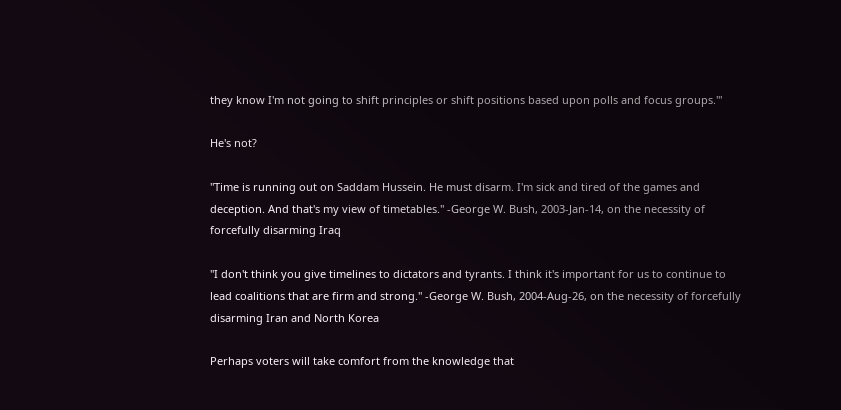they know I'm not going to shift principles or shift positions based upon polls and focus groups.'"

He's not?

"Time is running out on Saddam Hussein. He must disarm. I'm sick and tired of the games and deception. And that's my view of timetables." -George W. Bush, 2003-Jan-14, on the necessity of forcefully disarming Iraq

"I don't think you give timelines to dictators and tyrants. I think it's important for us to continue to lead coalitions that are firm and strong." -George W. Bush, 2004-Aug-26, on the necessity of forcefully disarming Iran and North Korea

Perhaps voters will take comfort from the knowledge that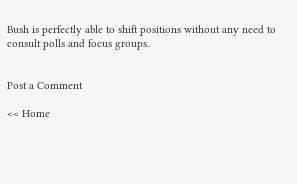Bush is perfectly able to shift positions without any need to consult polls and focus groups.


Post a Comment

<< Home